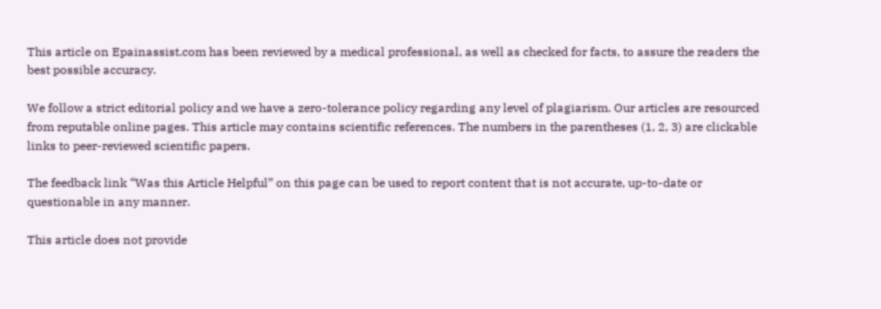This article on Epainassist.com has been reviewed by a medical professional, as well as checked for facts, to assure the readers the best possible accuracy.

We follow a strict editorial policy and we have a zero-tolerance policy regarding any level of plagiarism. Our articles are resourced from reputable online pages. This article may contains scientific references. The numbers in the parentheses (1, 2, 3) are clickable links to peer-reviewed scientific papers.

The feedback link “Was this Article Helpful” on this page can be used to report content that is not accurate, up-to-date or questionable in any manner.

This article does not provide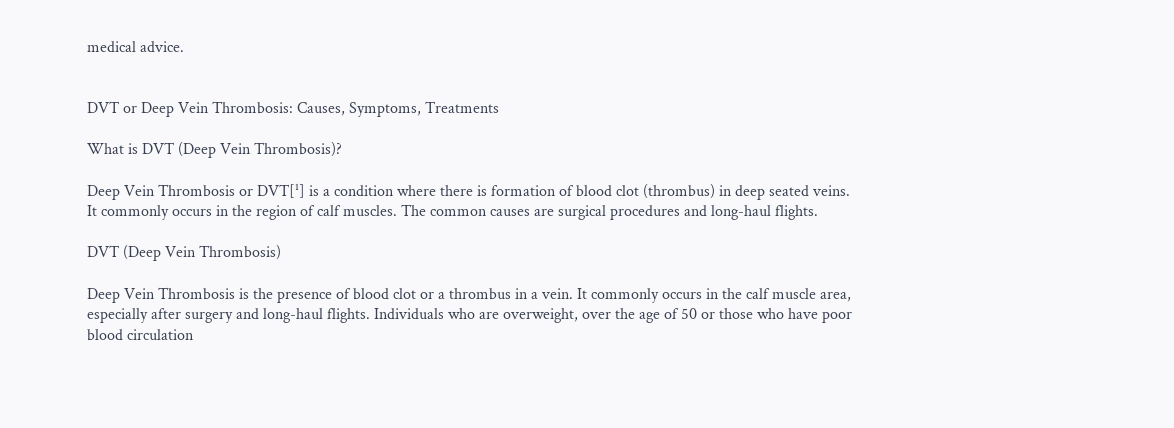medical advice.


DVT or Deep Vein Thrombosis: Causes, Symptoms, Treatments

What is DVT (Deep Vein Thrombosis)?

Deep Vein Thrombosis or DVT[¹] is a condition where there is formation of blood clot (thrombus) in deep seated veins. It commonly occurs in the region of calf muscles. The common causes are surgical procedures and long-haul flights.

DVT (Deep Vein Thrombosis)

Deep Vein Thrombosis is the presence of blood clot or a thrombus in a vein. It commonly occurs in the calf muscle area, especially after surgery and long-haul flights. Individuals who are overweight, over the age of 50 or those who have poor blood circulation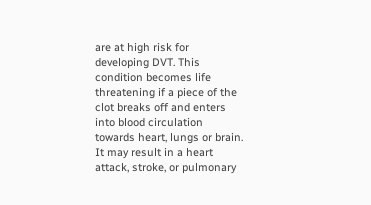are at high risk for developing DVT. This condition becomes life threatening if a piece of the clot breaks off and enters into blood circulation towards heart, lungs or brain. It may result in a heart attack, stroke, or pulmonary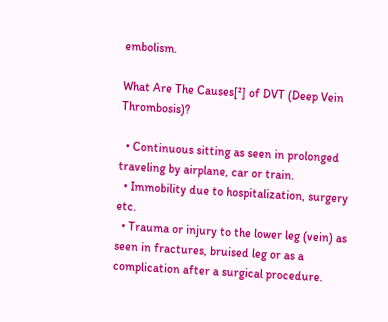embolism.

What Are The Causes[²] of DVT (Deep Vein Thrombosis)?

  • Continuous sitting as seen in prolonged traveling by airplane, car or train.
  • Immobility due to hospitalization, surgery etc.
  • Trauma or injury to the lower leg (vein) as seen in fractures, bruised leg or as a complication after a surgical procedure.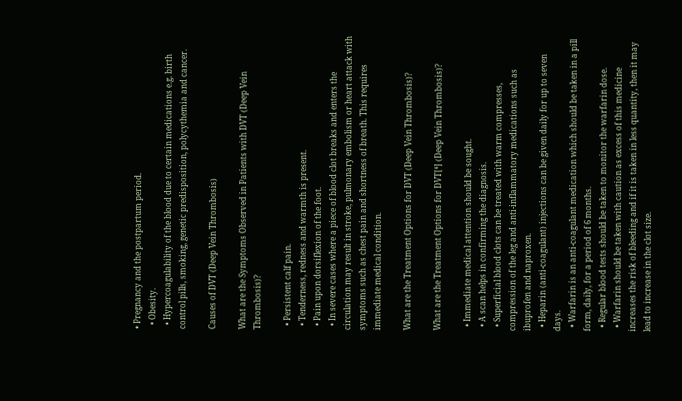• Pregnancy and the postpartum period.
  • Obesity.
  • Hypercoagulability of the blood due to certain medications e.g. birth control pills, smoking, genetic predisposition, polycythemia and cancer.

Causes of DVT (Deep Vein Thrombosis)

What are the Symptoms Observed in Patients with DVT (Deep Vein Thrombosis)?

  • Persistent calf pain.
  • Tenderness, redness and warmth is present.
  • Pain upon dorsiflexion of the foot.
  • In severe cases where a piece of blood clot breaks and enters the circulation may result in stroke, pulmonary embolism or heart attack with symptoms such as chest pain and shortness of breath. This requires immediate medical condition.

What are the Treatment Options for DVT (Deep Vein Thrombosis)?

What are the Treatment Options for DVT[⁴] (Deep Vein Thrombosis)?

  • Immediate medical attention should be sought.
  • A scan helps in confirming the diagnosis.
  • Superficial blood clots can be treated with warm compresses, compression of the leg and anti-inflammatory medications such as ibuprofen and naproxen.
  • Heparin (anti-coagulant) injections can be given daily for up to seven days.
  • Warfarin is an anti-coagulant medication which should be taken in a pill form, daily, for a period of 6 months.
  • Regular blood tests should be taken to monitor the warfarin dose.
  • Warfarin should be taken with caution as excess of this medicine increases the risk of bleeding and if it is taken in less quantity, then it may lead to increase in the clot size.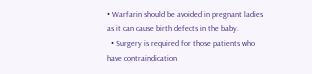• Warfarin should be avoided in pregnant ladies as it can cause birth defects in the baby.
  • Surgery is required for those patients who have contraindication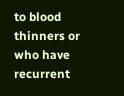to blood thinners or who have recurrent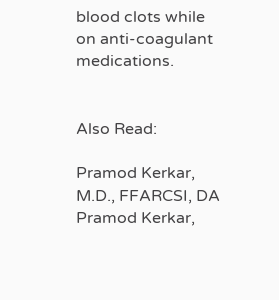blood clots while on anti-coagulant medications.


Also Read:

Pramod Kerkar, M.D., FFARCSI, DA
Pramod Kerkar,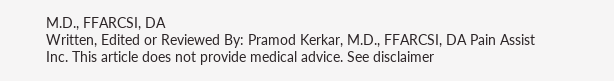M.D., FFARCSI, DA
Written, Edited or Reviewed By: Pramod Kerkar, M.D., FFARCSI, DA Pain Assist Inc. This article does not provide medical advice. See disclaimer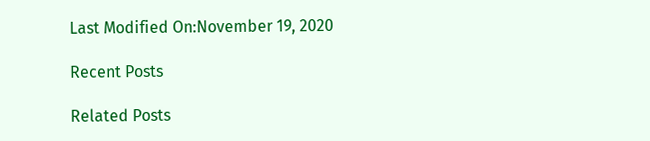Last Modified On:November 19, 2020

Recent Posts

Related Posts